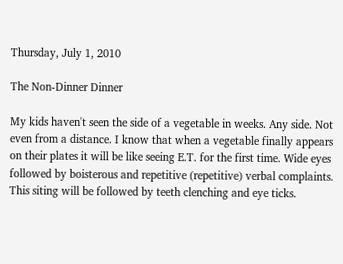Thursday, July 1, 2010

The Non-Dinner Dinner

My kids haven't seen the side of a vegetable in weeks. Any side. Not even from a distance. I know that when a vegetable finally appears on their plates it will be like seeing E.T. for the first time. Wide eyes followed by boisterous and repetitive (repetitive) verbal complaints. This siting will be followed by teeth clenching and eye ticks.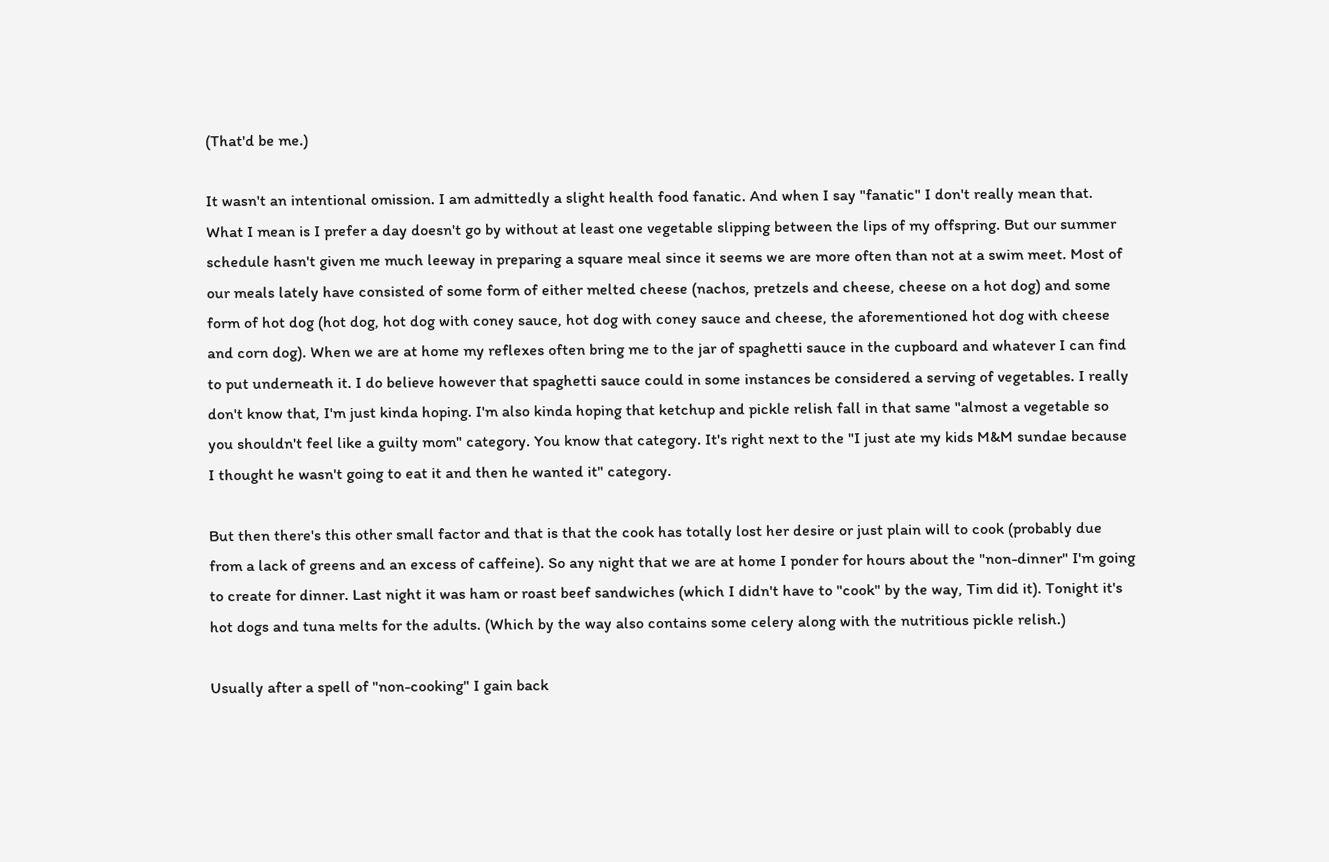(That'd be me.)

It wasn't an intentional omission. I am admittedly a slight health food fanatic. And when I say "fanatic" I don't really mean that. What I mean is I prefer a day doesn't go by without at least one vegetable slipping between the lips of my offspring. But our summer schedule hasn't given me much leeway in preparing a square meal since it seems we are more often than not at a swim meet. Most of our meals lately have consisted of some form of either melted cheese (nachos, pretzels and cheese, cheese on a hot dog) and some form of hot dog (hot dog, hot dog with coney sauce, hot dog with coney sauce and cheese, the aforementioned hot dog with cheese and corn dog). When we are at home my reflexes often bring me to the jar of spaghetti sauce in the cupboard and whatever I can find to put underneath it. I do believe however that spaghetti sauce could in some instances be considered a serving of vegetables. I really don't know that, I'm just kinda hoping. I'm also kinda hoping that ketchup and pickle relish fall in that same "almost a vegetable so you shouldn't feel like a guilty mom" category. You know that category. It's right next to the "I just ate my kids M&M sundae because I thought he wasn't going to eat it and then he wanted it" category.

But then there's this other small factor and that is that the cook has totally lost her desire or just plain will to cook (probably due from a lack of greens and an excess of caffeine). So any night that we are at home I ponder for hours about the "non-dinner" I'm going to create for dinner. Last night it was ham or roast beef sandwiches (which I didn't have to "cook" by the way, Tim did it). Tonight it's hot dogs and tuna melts for the adults. (Which by the way also contains some celery along with the nutritious pickle relish.)

Usually after a spell of "non-cooking" I gain back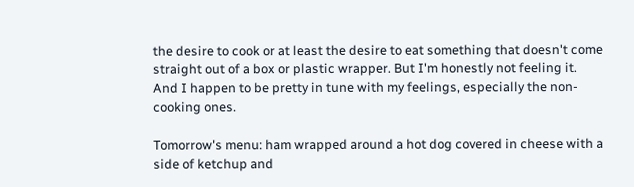the desire to cook or at least the desire to eat something that doesn't come straight out of a box or plastic wrapper. But I'm honestly not feeling it. And I happen to be pretty in tune with my feelings, especially the non-cooking ones.

Tomorrow's menu: ham wrapped around a hot dog covered in cheese with a side of ketchup and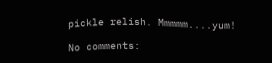pickle relish. Mmmmm....yum!

No comments: